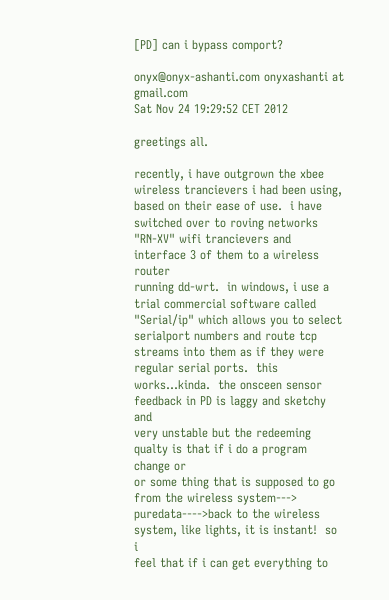[PD] can i bypass comport?

onyx@onyx-ashanti.com onyxashanti at gmail.com
Sat Nov 24 19:29:52 CET 2012

greetings all.

recently, i have outgrown the xbee wireless trancievers i had been using,
based on their ease of use.  i have switched over to roving networks
"RN-XV" wifi trancievers and interface 3 of them to a wireless router
running dd-wrt.  in windows, i use a trial commercial software called
"Serial/ip" which allows you to select serialport numbers and route tcp
streams into them as if they were regular serial ports.  this
works...kinda.  the onsceen sensor feedback in PD is laggy and sketchy and
very unstable but the redeeming qualty is that if i do a program change or
or some thing that is supposed to go from the wireless system--->
puredata---->back to the wireless system, like lights, it is instant!  so i
feel that if i can get everything to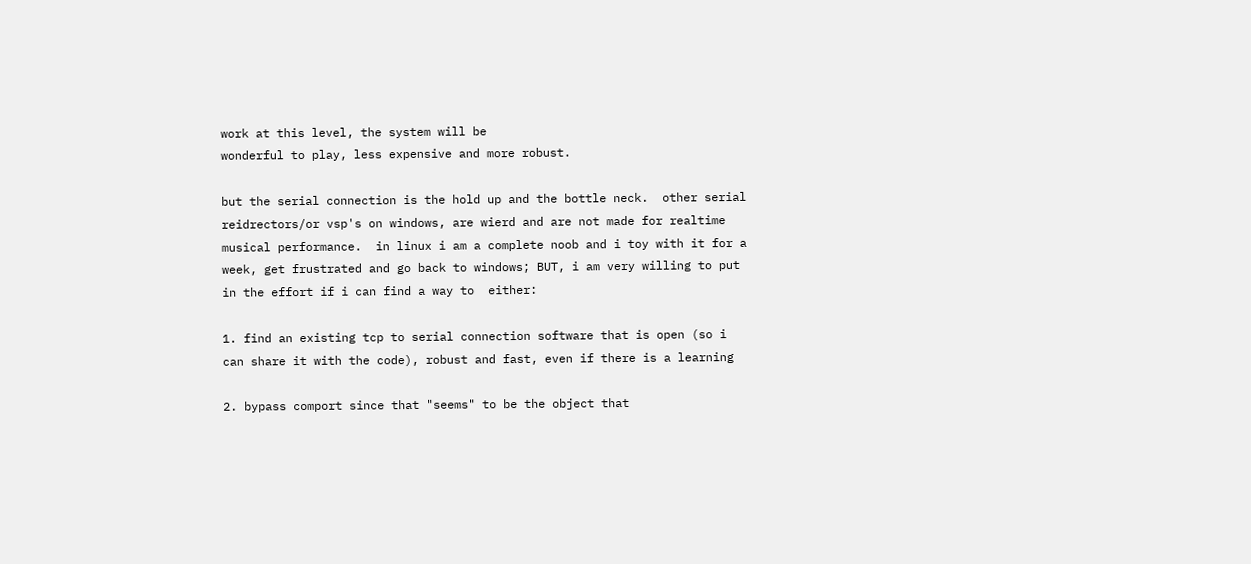work at this level, the system will be
wonderful to play, less expensive and more robust.

but the serial connection is the hold up and the bottle neck.  other serial
reidrectors/or vsp's on windows, are wierd and are not made for realtime
musical performance.  in linux i am a complete noob and i toy with it for a
week, get frustrated and go back to windows; BUT, i am very willing to put
in the effort if i can find a way to  either:

1. find an existing tcp to serial connection software that is open (so i
can share it with the code), robust and fast, even if there is a learning

2. bypass comport since that "seems" to be the object that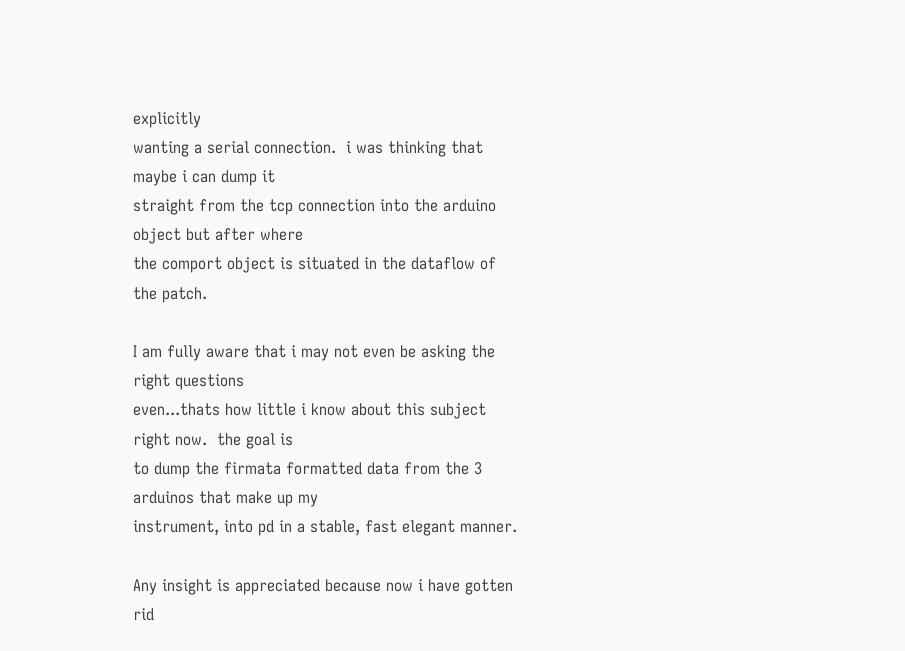explicitly
wanting a serial connection.  i was thinking that maybe i can dump it
straight from the tcp connection into the arduino object but after where
the comport object is situated in the dataflow of the patch.

I am fully aware that i may not even be asking the right questions
even...thats how little i know about this subject right now.  the goal is
to dump the firmata formatted data from the 3 arduinos that make up my
instrument, into pd in a stable, fast elegant manner.

Any insight is appreciated because now i have gotten rid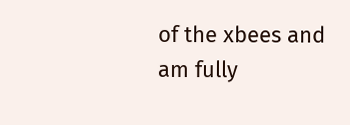of the xbees and
am fully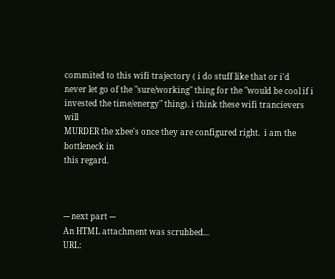commited to this wifi trajectory ( i do stuff like that or i'd
never let go of the "sure/working" thing for the "would be cool if i
invested the time/energy" thing). i think these wifi trancievers will
MURDER the xbee's once they are configured right.  i am the bottleneck in
this regard.



--- next part ---
An HTML attachment was scrubbed...
URL: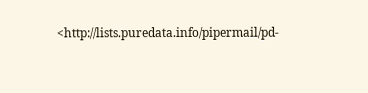<http://lists.puredata.info/pipermail/pd-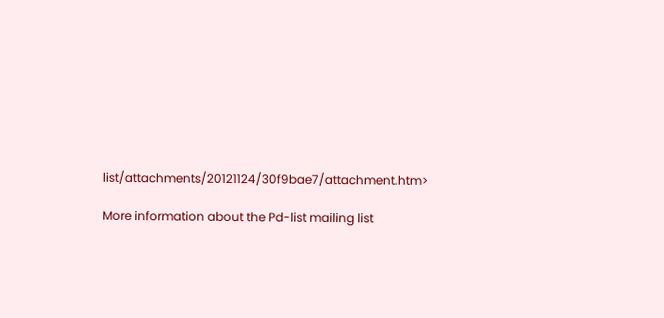list/attachments/20121124/30f9bae7/attachment.htm>

More information about the Pd-list mailing list